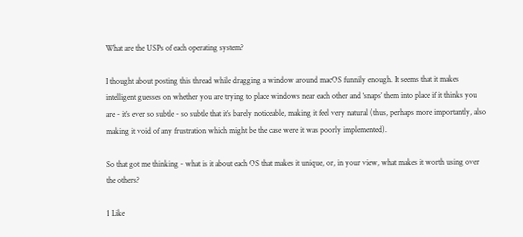What are the USPs of each operating system?

I thought about posting this thread while dragging a window around macOS funnily enough. It seems that it makes intelligent guesses on whether you are trying to place windows near each other and ‘snaps’ them into place if it thinks you are - it’s ever so subtle - so subtle that it’s barely noticeable, making it feel very natural (thus, perhaps more importantly, also making it void of any frustration which might be the case were it was poorly implemented).

So that got me thinking - what is it about each OS that makes it unique, or, in your view, what makes it worth using over the others?

1 Like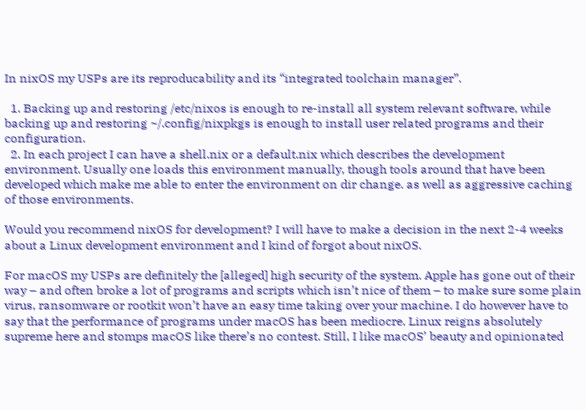In nixOS my USPs are its reproducability and its “integrated toolchain manager”.

  1. Backing up and restoring /etc/nixos is enough to re-install all system relevant software, while backing up and restoring ~/.config/nixpkgs is enough to install user related programs and their configuration.
  2. In each project I can have a shell.nix or a default.nix which describes the development environment. Usually one loads this environment manually, though tools around that have been developed which make me able to enter the environment on dir change. as well as aggressive caching of those environments.

Would you recommend nixOS for development? I will have to make a decision in the next 2-4 weeks about a Linux development environment and I kind of forgot about nixOS.

For macOS my USPs are definitely the [alleged] high security of the system. Apple has gone out of their way – and often broke a lot of programs and scripts which isn’t nice of them – to make sure some plain virus, ransomware or rootkit won’t have an easy time taking over your machine. I do however have to say that the performance of programs under macOS has been mediocre. Linux reigns absolutely supreme here and stomps macOS like there’s no contest. Still, I like macOS’ beauty and opinionated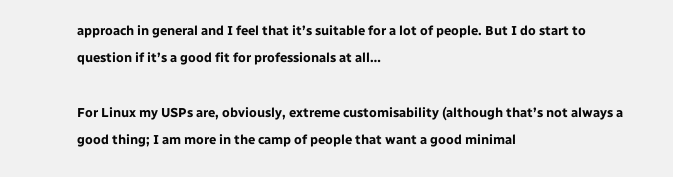approach in general and I feel that it’s suitable for a lot of people. But I do start to question if it’s a good fit for professionals at all…

For Linux my USPs are, obviously, extreme customisability (although that’s not always a good thing; I am more in the camp of people that want a good minimal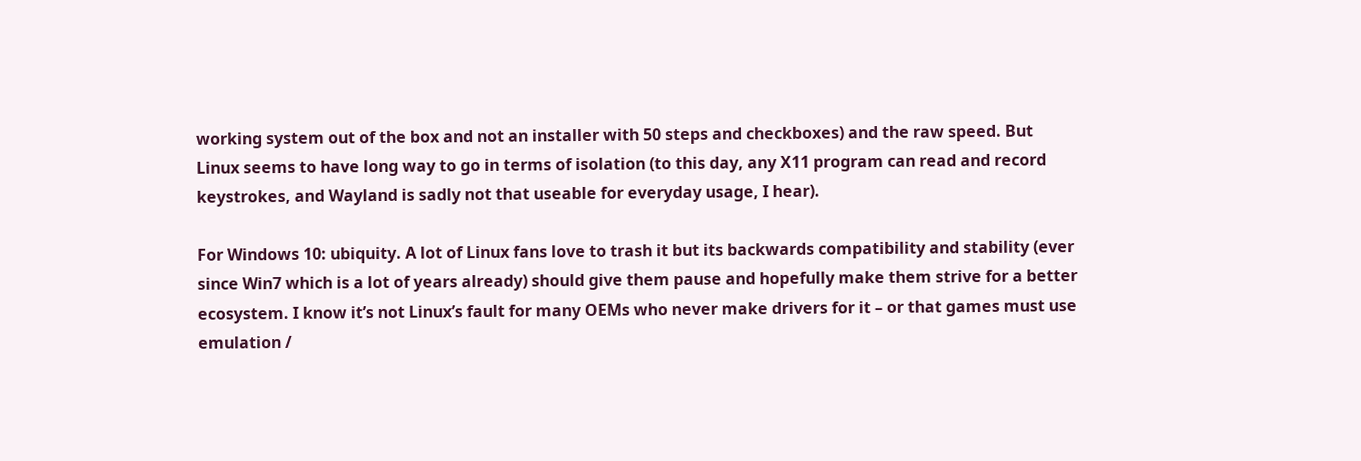working system out of the box and not an installer with 50 steps and checkboxes) and the raw speed. But Linux seems to have long way to go in terms of isolation (to this day, any X11 program can read and record keystrokes, and Wayland is sadly not that useable for everyday usage, I hear).

For Windows 10: ubiquity. A lot of Linux fans love to trash it but its backwards compatibility and stability (ever since Win7 which is a lot of years already) should give them pause and hopefully make them strive for a better ecosystem. I know it’s not Linux’s fault for many OEMs who never make drivers for it – or that games must use emulation /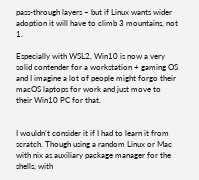pass-through layers – but if Linux wants wider adoption it will have to climb 3 mountains, not 1.

Especially with WSL2, Win10 is now a very solid contender for a workstation + gaming OS and I imagine a lot of people might forgo their macOS laptops for work and just move to their Win10 PC for that.


I wouldn’t consider it if I had to learn it from scratch. Though using a random Linux or Mac with nix as auxiliary package manager for the shells, with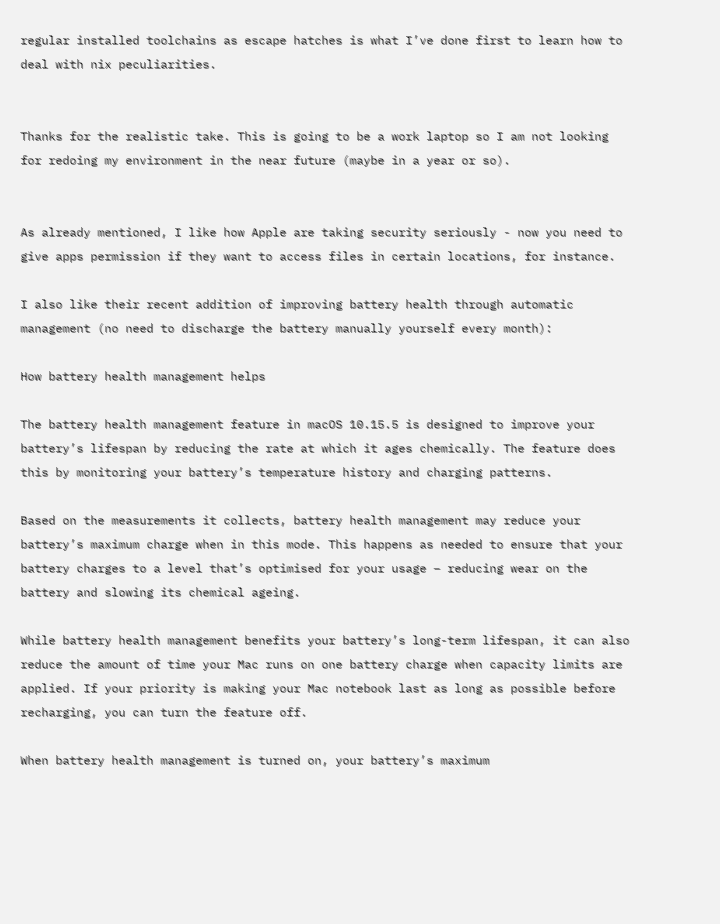regular installed toolchains as escape hatches is what I’ve done first to learn how to deal with nix peculiarities.


Thanks for the realistic take. This is going to be a work laptop so I am not looking for redoing my environment in the near future (maybe in a year or so).


As already mentioned, I like how Apple are taking security seriously - now you need to give apps permission if they want to access files in certain locations, for instance.

I also like their recent addition of improving battery health through automatic management (no need to discharge the battery manually yourself every month):

How battery health management helps

The battery health management feature in macOS 10.15.5 is designed to improve your battery’s lifespan by reducing the rate at which it ages chemically. The feature does this by monitoring your battery’s temperature history and charging patterns.

Based on the measurements it collects, battery health management may reduce your battery’s maximum charge when in this mode. This happens as needed to ensure that your battery charges to a level that’s optimised for your usage – reducing wear on the battery and slowing its chemical ageing.

While battery health management benefits your battery’s long-term lifespan, it can also reduce the amount of time your Mac runs on one battery charge when capacity limits are applied. If your priority is making your Mac notebook last as long as possible before recharging, you can turn the feature off.

When battery health management is turned on, your battery’s maximum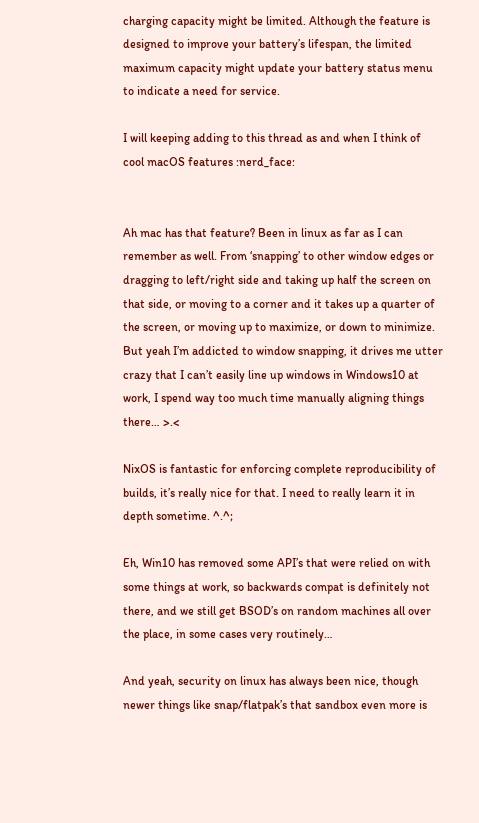charging capacity might be limited. Although the feature is designed to improve your battery’s lifespan, the limited maximum capacity might update your battery status menu to indicate a need for service.

I will keeping adding to this thread as and when I think of cool macOS features :nerd_face:


Ah mac has that feature? Been in linux as far as I can remember as well. From ‘snapping’ to other window edges or dragging to left/right side and taking up half the screen on that side, or moving to a corner and it takes up a quarter of the screen, or moving up to maximize, or down to minimize. But yeah I’m addicted to window snapping, it drives me utter crazy that I can’t easily line up windows in Windows10 at work, I spend way too much time manually aligning things there… >.<

NixOS is fantastic for enforcing complete reproducibility of builds, it’s really nice for that. I need to really learn it in depth sometime. ^.^;

Eh, Win10 has removed some API’s that were relied on with some things at work, so backwards compat is definitely not there, and we still get BSOD’s on random machines all over the place, in some cases very routinely…

And yeah, security on linux has always been nice, though newer things like snap/flatpak’s that sandbox even more is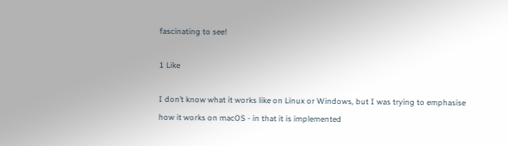fascinating to see!

1 Like

I don’t know what it works like on Linux or Windows, but I was trying to emphasise how it works on macOS - in that it is implemented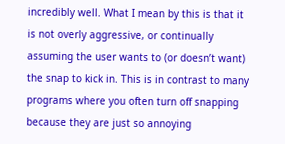incredibly well. What I mean by this is that it is not overly aggressive, or continually assuming the user wants to (or doesn’t want) the snap to kick in. This is in contrast to many programs where you often turn off snapping because they are just so annoying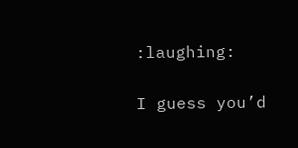:laughing:

I guess you’d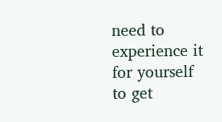need to experience it for yourself to get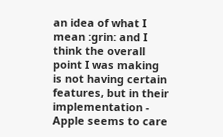an idea of what I mean :grin: and I think the overall point I was making is not having certain features, but in their implementation - Apple seems to care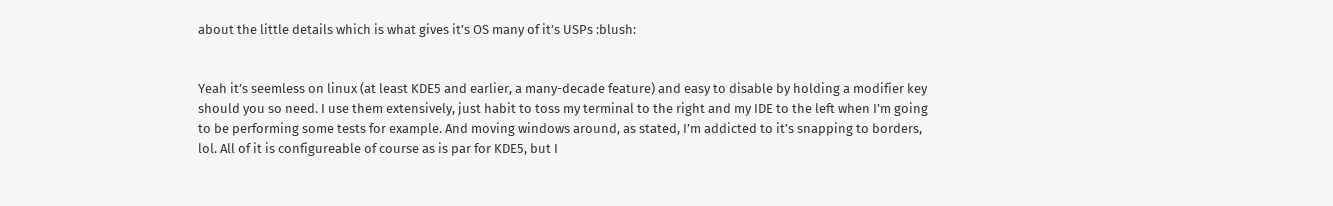about the little details which is what gives it’s OS many of it’s USPs :blush:


Yeah it’s seemless on linux (at least KDE5 and earlier, a many-decade feature) and easy to disable by holding a modifier key should you so need. I use them extensively, just habit to toss my terminal to the right and my IDE to the left when I’m going to be performing some tests for example. And moving windows around, as stated, I’m addicted to it’s snapping to borders, lol. All of it is configureable of course as is par for KDE5, but I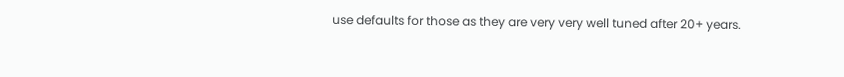use defaults for those as they are very very well tuned after 20+ years.